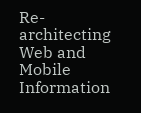Re-architecting Web and Mobile Information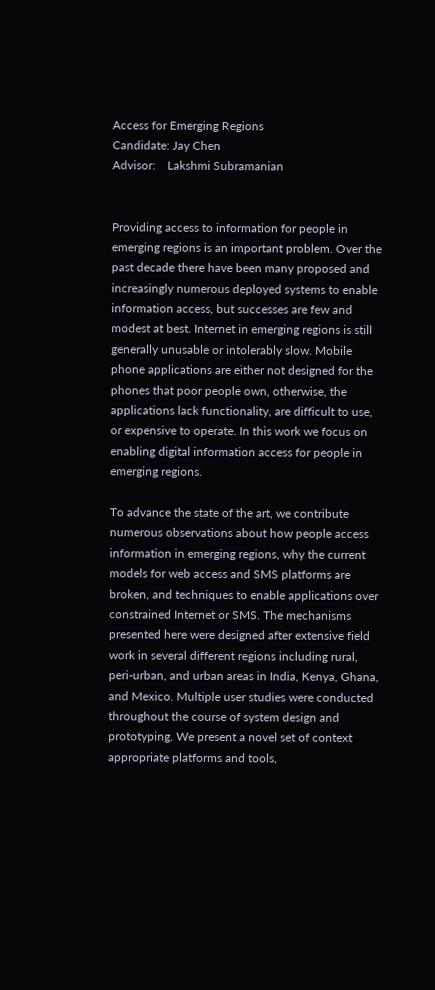Access for Emerging Regions
Candidate: Jay Chen
Advisor:    Lakshmi Subramanian


Providing access to information for people in emerging regions is an important problem. Over the past decade there have been many proposed and increasingly numerous deployed systems to enable information access, but successes are few and modest at best. Internet in emerging regions is still generally unusable or intolerably slow. Mobile phone applications are either not designed for the phones that poor people own, otherwise, the applications lack functionality, are difficult to use, or expensive to operate. In this work we focus on enabling digital information access for people in emerging regions.

To advance the state of the art, we contribute numerous observations about how people access information in emerging regions, why the current models for web access and SMS platforms are broken, and techniques to enable applications over constrained Internet or SMS. The mechanisms presented here were designed after extensive field work in several different regions including rural, peri-urban, and urban areas in India, Kenya, Ghana, and Mexico. Multiple user studies were conducted throughout the course of system design and prototyping. We present a novel set of context appropriate platforms and tools,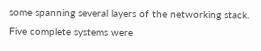some spanning several layers of the networking stack. Five complete systems were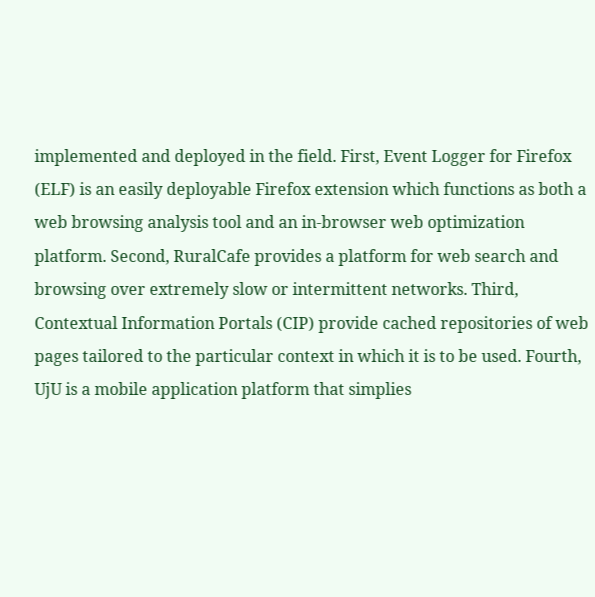implemented and deployed in the field. First, Event Logger for Firefox (ELF) is an easily deployable Firefox extension which functions as both a web browsing analysis tool and an in-browser web optimization platform. Second, RuralCafe provides a platform for web search and browsing over extremely slow or intermittent networks. Third, Contextual Information Portals (CIP) provide cached repositories of web pages tailored to the particular context in which it is to be used. Fourth, UjU is a mobile application platform that simplies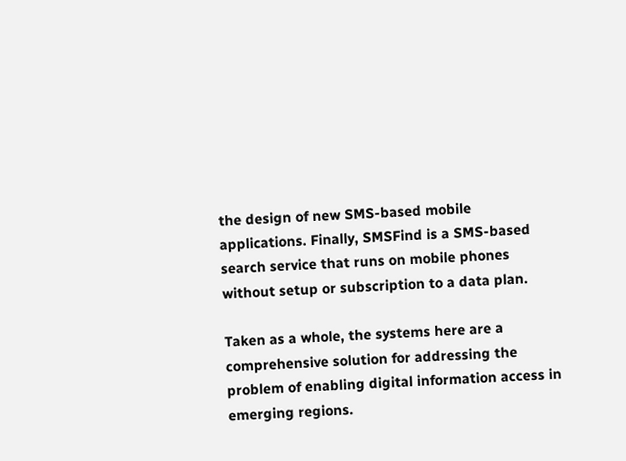the design of new SMS-based mobile applications. Finally, SMSFind is a SMS-based search service that runs on mobile phones without setup or subscription to a data plan.

Taken as a whole, the systems here are a comprehensive solution for addressing the problem of enabling digital information access in emerging regions.